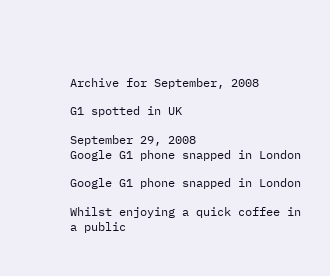Archive for September, 2008

G1 spotted in UK

September 29, 2008
Google G1 phone snapped in London

Google G1 phone snapped in London

Whilst enjoying a quick coffee in a public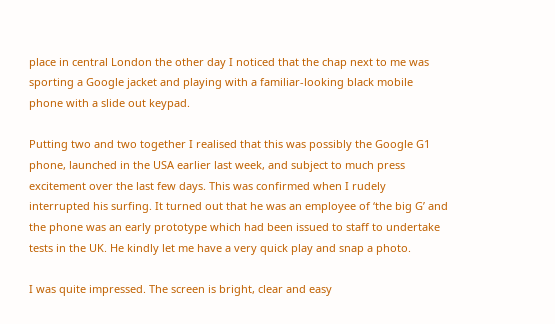place in central London the other day I noticed that the chap next to me was sporting a Google jacket and playing with a familiar-looking black mobile phone with a slide out keypad.

Putting two and two together I realised that this was possibly the Google G1 phone, launched in the USA earlier last week, and subject to much press excitement over the last few days. This was confirmed when I rudely interrupted his surfing. It turned out that he was an employee of ‘the big G’ and the phone was an early prototype which had been issued to staff to undertake tests in the UK. He kindly let me have a very quick play and snap a photo.

I was quite impressed. The screen is bright, clear and easy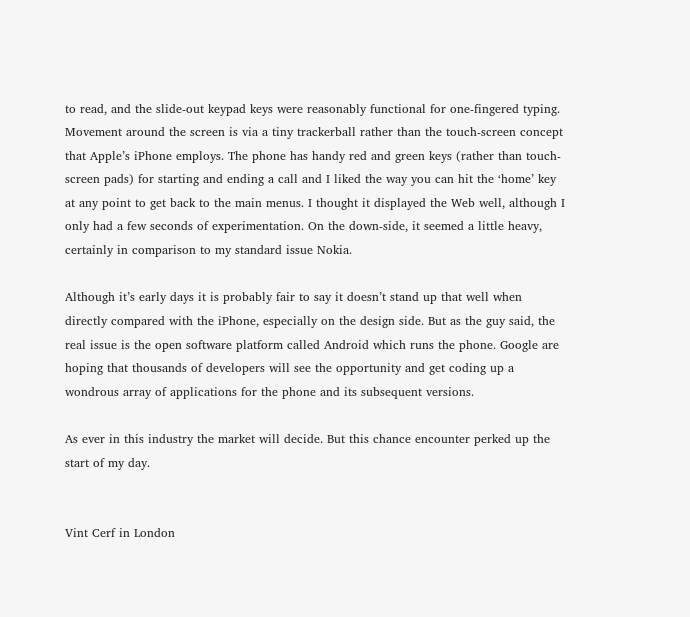to read, and the slide-out keypad keys were reasonably functional for one-fingered typing. Movement around the screen is via a tiny trackerball rather than the touch-screen concept that Apple’s iPhone employs. The phone has handy red and green keys (rather than touch-screen pads) for starting and ending a call and I liked the way you can hit the ‘home’ key at any point to get back to the main menus. I thought it displayed the Web well, although I only had a few seconds of experimentation. On the down-side, it seemed a little heavy, certainly in comparison to my standard issue Nokia.

Although it’s early days it is probably fair to say it doesn’t stand up that well when directly compared with the iPhone, especially on the design side. But as the guy said, the real issue is the open software platform called Android which runs the phone. Google are hoping that thousands of developers will see the opportunity and get coding up a wondrous array of applications for the phone and its subsequent versions.

As ever in this industry the market will decide. But this chance encounter perked up the start of my day.


Vint Cerf in London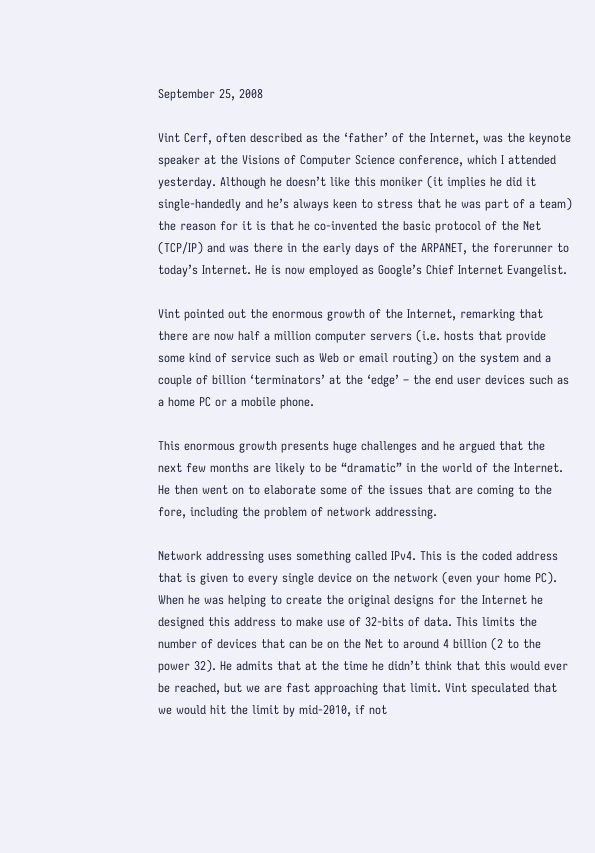September 25, 2008

Vint Cerf, often described as the ‘father’ of the Internet, was the keynote speaker at the Visions of Computer Science conference, which I attended yesterday. Although he doesn’t like this moniker (it implies he did it single-handedly and he’s always keen to stress that he was part of a team) the reason for it is that he co-invented the basic protocol of the Net (TCP/IP) and was there in the early days of the ARPANET, the forerunner to today’s Internet. He is now employed as Google’s Chief Internet Evangelist.

Vint pointed out the enormous growth of the Internet, remarking that there are now half a million computer servers (i.e. hosts that provide some kind of service such as Web or email routing) on the system and a couple of billion ‘terminators’ at the ‘edge’ – the end user devices such as a home PC or a mobile phone.

This enormous growth presents huge challenges and he argued that the next few months are likely to be “dramatic” in the world of the Internet. He then went on to elaborate some of the issues that are coming to the fore, including the problem of network addressing.

Network addressing uses something called IPv4. This is the coded address that is given to every single device on the network (even your home PC). When he was helping to create the original designs for the Internet he designed this address to make use of 32-bits of data. This limits the number of devices that can be on the Net to around 4 billion (2 to the power 32). He admits that at the time he didn’t think that this would ever be reached, but we are fast approaching that limit. Vint speculated that we would hit the limit by mid-2010, if not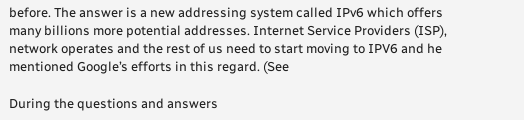before. The answer is a new addressing system called IPv6 which offers many billions more potential addresses. Internet Service Providers (ISP), network operates and the rest of us need to start moving to IPV6 and he mentioned Google’s efforts in this regard. (See

During the questions and answers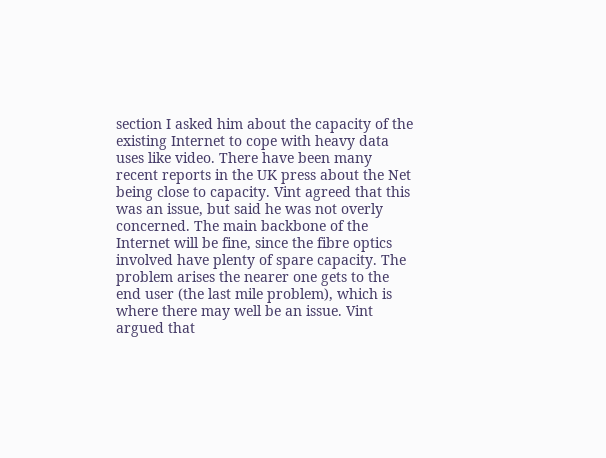section I asked him about the capacity of the existing Internet to cope with heavy data uses like video. There have been many recent reports in the UK press about the Net being close to capacity. Vint agreed that this was an issue, but said he was not overly concerned. The main backbone of the Internet will be fine, since the fibre optics involved have plenty of spare capacity. The problem arises the nearer one gets to the end user (the last mile problem), which is where there may well be an issue. Vint argued that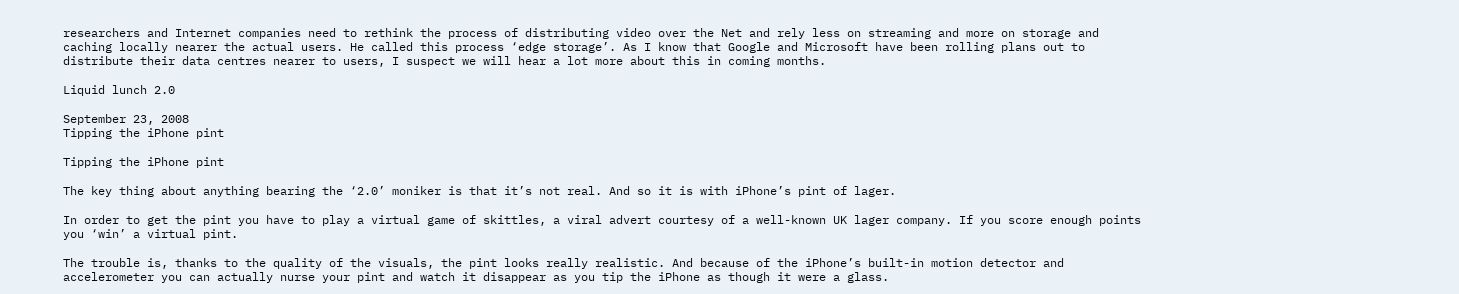researchers and Internet companies need to rethink the process of distributing video over the Net and rely less on streaming and more on storage and caching locally nearer the actual users. He called this process ‘edge storage’. As I know that Google and Microsoft have been rolling plans out to distribute their data centres nearer to users, I suspect we will hear a lot more about this in coming months.

Liquid lunch 2.0

September 23, 2008
Tipping the iPhone pint

Tipping the iPhone pint

The key thing about anything bearing the ‘2.0’ moniker is that it’s not real. And so it is with iPhone’s pint of lager.

In order to get the pint you have to play a virtual game of skittles, a viral advert courtesy of a well-known UK lager company. If you score enough points you ‘win’ a virtual pint.

The trouble is, thanks to the quality of the visuals, the pint looks really realistic. And because of the iPhone’s built-in motion detector and accelerometer you can actually nurse your pint and watch it disappear as you tip the iPhone as though it were a glass.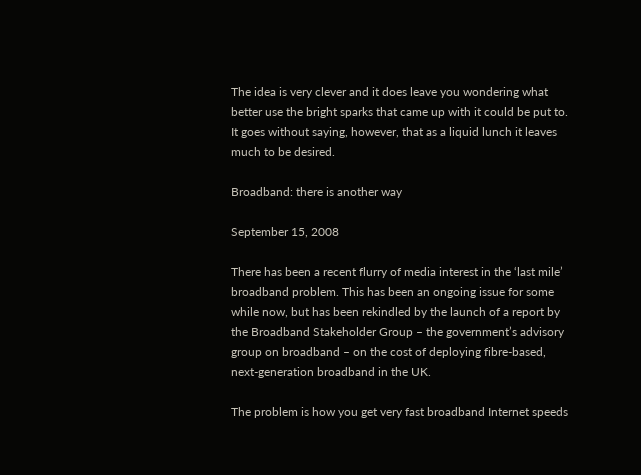The idea is very clever and it does leave you wondering what better use the bright sparks that came up with it could be put to. It goes without saying, however, that as a liquid lunch it leaves much to be desired.

Broadband: there is another way

September 15, 2008

There has been a recent flurry of media interest in the ‘last mile’ broadband problem. This has been an ongoing issue for some while now, but has been rekindled by the launch of a report by the Broadband Stakeholder Group – the government’s advisory group on broadband – on the cost of deploying fibre-based, next-generation broadband in the UK.

The problem is how you get very fast broadband Internet speeds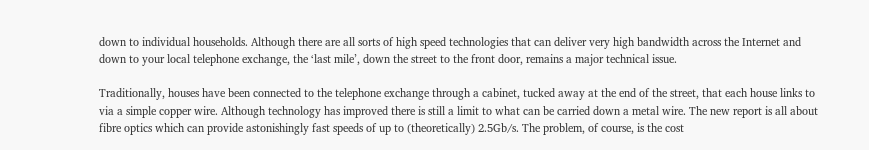down to individual households. Although there are all sorts of high speed technologies that can deliver very high bandwidth across the Internet and down to your local telephone exchange, the ‘last mile’, down the street to the front door, remains a major technical issue.

Traditionally, houses have been connected to the telephone exchange through a cabinet, tucked away at the end of the street, that each house links to via a simple copper wire. Although technology has improved there is still a limit to what can be carried down a metal wire. The new report is all about fibre optics which can provide astonishingly fast speeds of up to (theoretically) 2.5Gb/s. The problem, of course, is the cost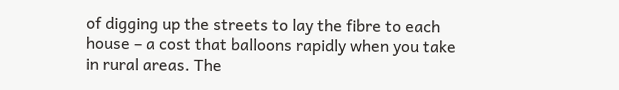of digging up the streets to lay the fibre to each house – a cost that balloons rapidly when you take in rural areas. The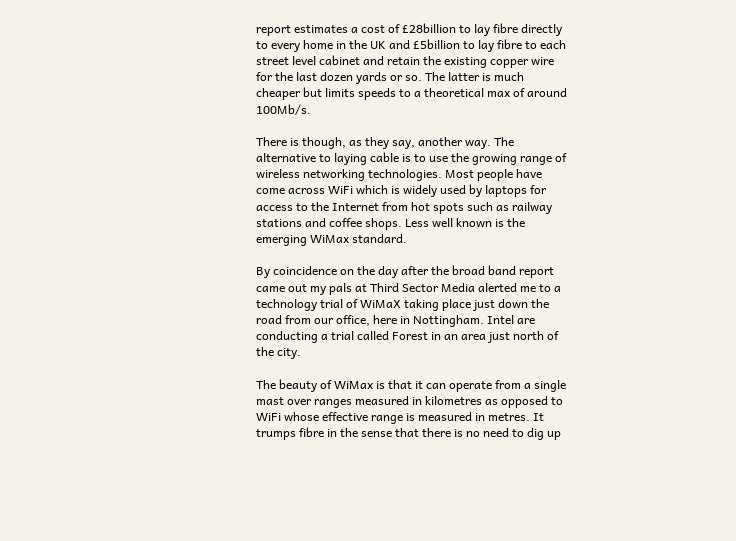report estimates a cost of £28billion to lay fibre directly to every home in the UK and £5billion to lay fibre to each street level cabinet and retain the existing copper wire for the last dozen yards or so. The latter is much cheaper but limits speeds to a theoretical max of around 100Mb/s.

There is though, as they say, another way. The alternative to laying cable is to use the growing range of wireless networking technologies. Most people have come across WiFi which is widely used by laptops for access to the Internet from hot spots such as railway stations and coffee shops. Less well known is the emerging WiMax standard.

By coincidence on the day after the broad band report came out my pals at Third Sector Media alerted me to a technology trial of WiMaX taking place just down the road from our office, here in Nottingham. Intel are conducting a trial called Forest in an area just north of the city.

The beauty of WiMax is that it can operate from a single mast over ranges measured in kilometres as opposed to WiFi whose effective range is measured in metres. It trumps fibre in the sense that there is no need to dig up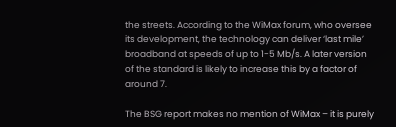the streets. According to the WiMax forum, who oversee its development, the technology can deliver ‘last mile’ broadband at speeds of up to 1-5 Mb/s. A later version of the standard is likely to increase this by a factor of around 7.

The BSG report makes no mention of WiMax – it is purely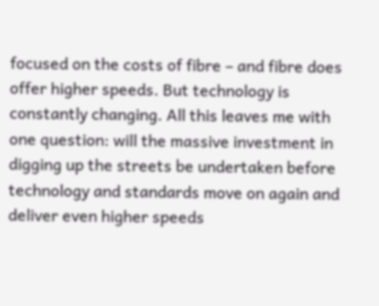focused on the costs of fibre – and fibre does offer higher speeds. But technology is constantly changing. All this leaves me with one question: will the massive investment in digging up the streets be undertaken before technology and standards move on again and deliver even higher speeds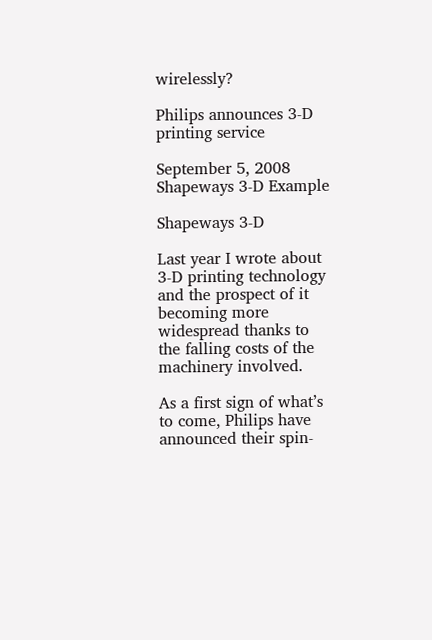wirelessly?

Philips announces 3-D printing service

September 5, 2008
Shapeways 3-D Example

Shapeways 3-D

Last year I wrote about 3-D printing technology and the prospect of it becoming more widespread thanks to the falling costs of the machinery involved.

As a first sign of what’s to come, Philips have announced their spin-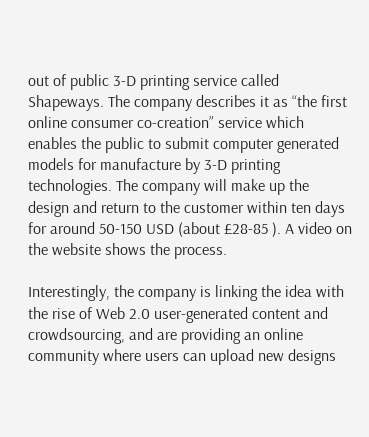out of public 3-D printing service called Shapeways. The company describes it as “the first online consumer co-creation” service which enables the public to submit computer generated models for manufacture by 3-D printing technologies. The company will make up the design and return to the customer within ten days for around 50-150 USD (about £28-85 ). A video on the website shows the process.

Interestingly, the company is linking the idea with the rise of Web 2.0 user-generated content and crowdsourcing, and are providing an online community where users can upload new designs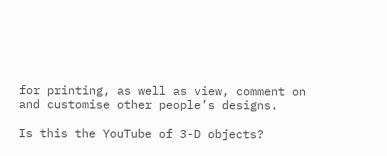for printing, as well as view, comment on and customise other people’s designs.

Is this the YouTube of 3-D objects?